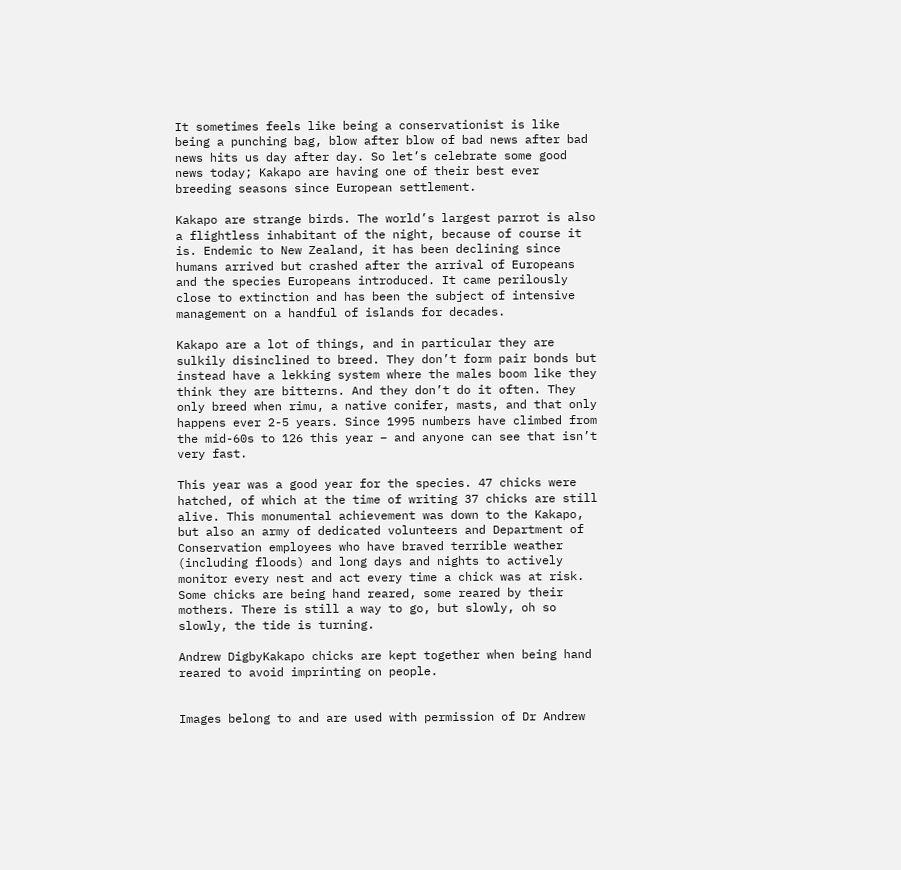It sometimes feels like being a conservationist is like being a punching bag, blow after blow of bad news after bad news hits us day after day. So let’s celebrate some good news today; Kakapo are having one of their best ever breeding seasons since European settlement.

Kakapo are strange birds. The world’s largest parrot is also a flightless inhabitant of the night, because of course it is. Endemic to New Zealand, it has been declining since humans arrived but crashed after the arrival of Europeans and the species Europeans introduced. It came perilously close to extinction and has been the subject of intensive management on a handful of islands for decades.

Kakapo are a lot of things, and in particular they are sulkily disinclined to breed. They don’t form pair bonds but instead have a lekking system where the males boom like they think they are bitterns. And they don’t do it often. They only breed when rimu, a native conifer, masts, and that only happens ever 2-5 years. Since 1995 numbers have climbed from the mid-60s to 126 this year – and anyone can see that isn’t very fast.

This year was a good year for the species. 47 chicks were hatched, of which at the time of writing 37 chicks are still alive. This monumental achievement was down to the Kakapo, but also an army of dedicated volunteers and Department of Conservation employees who have braved terrible weather (including floods) and long days and nights to actively monitor every nest and act every time a chick was at risk. Some chicks are being hand reared, some reared by their mothers. There is still a way to go, but slowly, oh so slowly, the tide is turning.

Andrew DigbyKakapo chicks are kept together when being hand reared to avoid imprinting on people.


Images belong to and are used with permission of Dr Andrew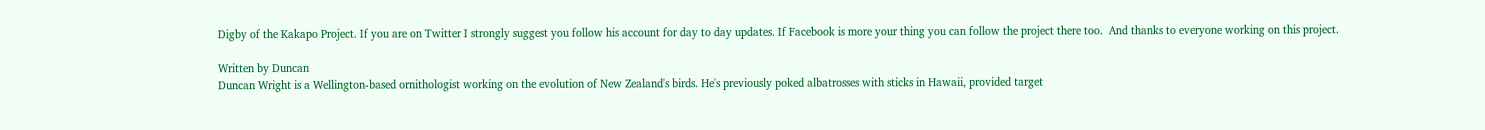Digby of the Kakapo Project. If you are on Twitter I strongly suggest you follow his account for day to day updates. If Facebook is more your thing you can follow the project there too.  And thanks to everyone working on this project.

Written by Duncan
Duncan Wright is a Wellington-based ornithologist working on the evolution of New Zealand's birds. He's previously poked albatrosses with sticks in Hawaii, provided target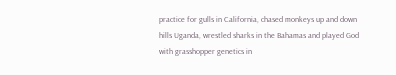practice for gulls in California, chased monkeys up and down hills Uganda, wrestled sharks in the Bahamas and played God with grasshopper genetics in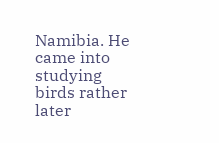Namibia. He came into studying birds rather later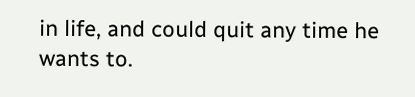in life, and could quit any time he wants to.